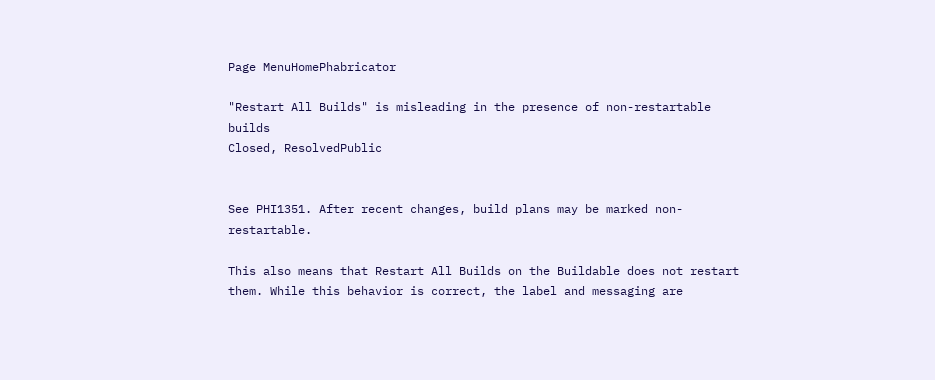Page MenuHomePhabricator

"Restart All Builds" is misleading in the presence of non-restartable builds
Closed, ResolvedPublic


See PHI1351. After recent changes, build plans may be marked non-restartable.

This also means that Restart All Builds on the Buildable does not restart them. While this behavior is correct, the label and messaging are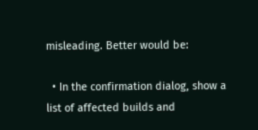misleading. Better would be:

  • In the confirmation dialog, show a list of affected builds and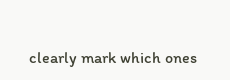clearly mark which ones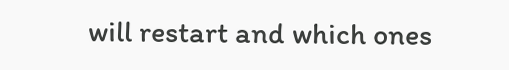will restart and which ones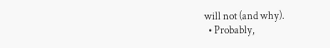will not (and why).
  • Probably,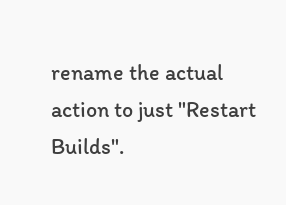rename the actual action to just "Restart Builds".